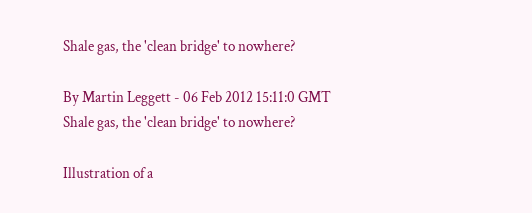Shale gas, the 'clean bridge' to nowhere?

By Martin Leggett - 06 Feb 2012 15:11:0 GMT
Shale gas, the 'clean bridge' to nowhere?

Illustration of a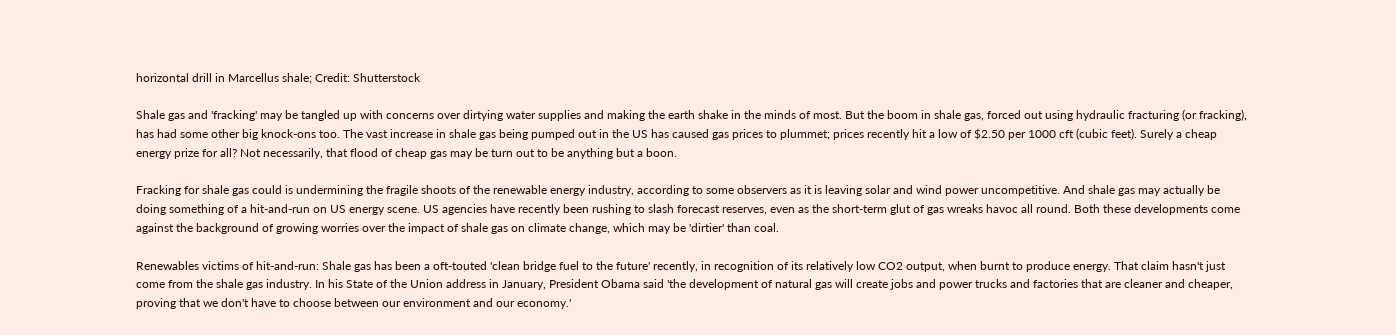horizontal drill in Marcellus shale; Credit: Shutterstock

Shale gas and 'fracking' may be tangled up with concerns over dirtying water supplies and making the earth shake in the minds of most. But the boom in shale gas, forced out using hydraulic fracturing (or fracking), has had some other big knock-ons too. The vast increase in shale gas being pumped out in the US has caused gas prices to plummet; prices recently hit a low of $2.50 per 1000 cft (cubic feet). Surely a cheap energy prize for all? Not necessarily, that flood of cheap gas may be turn out to be anything but a boon.

Fracking for shale gas could is undermining the fragile shoots of the renewable energy industry, according to some observers as it is leaving solar and wind power uncompetitive. And shale gas may actually be doing something of a hit-and-run on US energy scene. US agencies have recently been rushing to slash forecast reserves, even as the short-term glut of gas wreaks havoc all round. Both these developments come against the background of growing worries over the impact of shale gas on climate change, which may be 'dirtier' than coal.

Renewables victims of hit-and-run: Shale gas has been a oft-touted 'clean bridge fuel to the future' recently, in recognition of its relatively low CO2 output, when burnt to produce energy. That claim hasn't just come from the shale gas industry. In his State of the Union address in January, President Obama said 'the development of natural gas will create jobs and power trucks and factories that are cleaner and cheaper, proving that we don't have to choose between our environment and our economy.'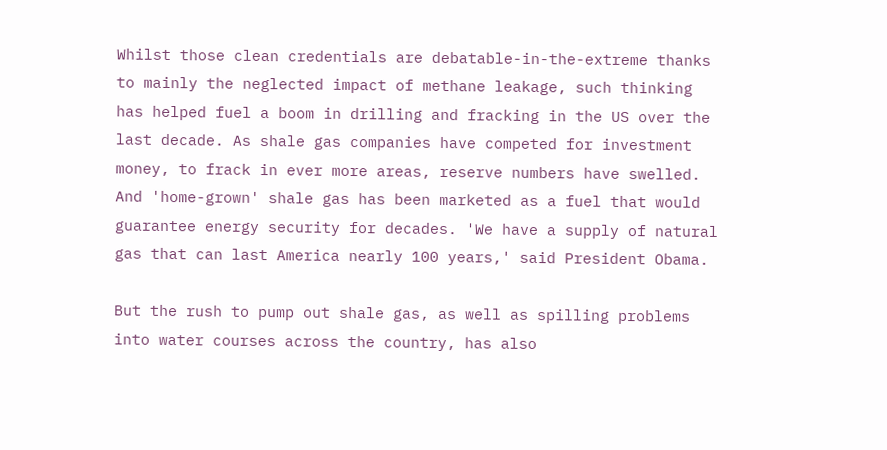Whilst those clean credentials are debatable-in-the-extreme thanks to mainly the neglected impact of methane leakage, such thinking has helped fuel a boom in drilling and fracking in the US over the last decade. As shale gas companies have competed for investment money, to frack in ever more areas, reserve numbers have swelled. And 'home-grown' shale gas has been marketed as a fuel that would guarantee energy security for decades. 'We have a supply of natural gas that can last America nearly 100 years,' said President Obama.

But the rush to pump out shale gas, as well as spilling problems into water courses across the country, has also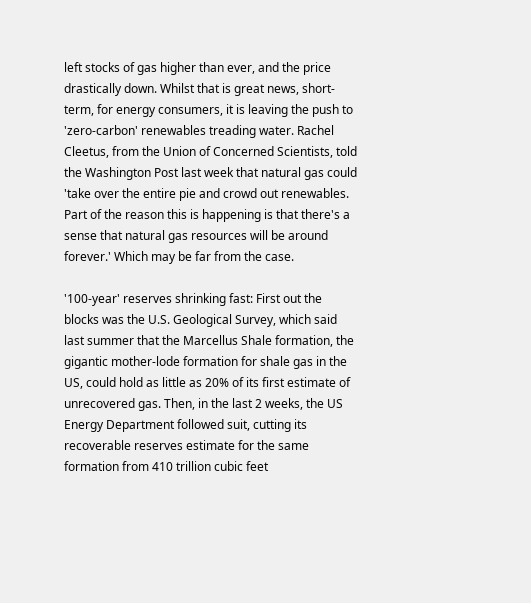left stocks of gas higher than ever, and the price drastically down. Whilst that is great news, short-term, for energy consumers, it is leaving the push to 'zero-carbon' renewables treading water. Rachel Cleetus, from the Union of Concerned Scientists, told the Washington Post last week that natural gas could 'take over the entire pie and crowd out renewables. Part of the reason this is happening is that there's a sense that natural gas resources will be around forever.' Which may be far from the case.

'100-year' reserves shrinking fast: First out the blocks was the U.S. Geological Survey, which said last summer that the Marcellus Shale formation, the gigantic mother-lode formation for shale gas in the US, could hold as little as 20% of its first estimate of unrecovered gas. Then, in the last 2 weeks, the US Energy Department followed suit, cutting its recoverable reserves estimate for the same formation from 410 trillion cubic feet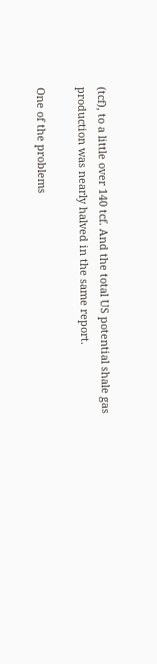(tcf), to a little over 140 tcf. And the total US potential shale gas production was nearly halved in the same report.

One of the problems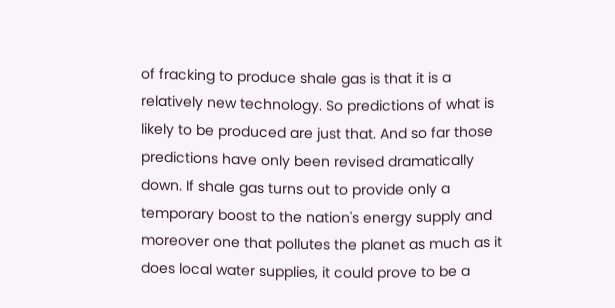of fracking to produce shale gas is that it is a relatively new technology. So predictions of what is likely to be produced are just that. And so far those predictions have only been revised dramatically down. If shale gas turns out to provide only a temporary boost to the nation's energy supply and moreover one that pollutes the planet as much as it does local water supplies, it could prove to be a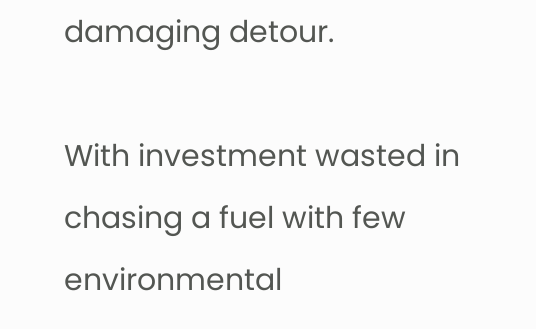damaging detour.

With investment wasted in chasing a fuel with few environmental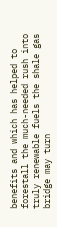benefits and which has helped to forestall the much-needed rush into truly renewable fuels the shale gas bridge may turn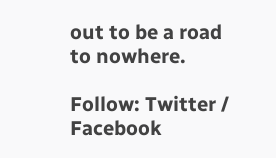out to be a road to nowhere.

Follow: Twitter / Facebook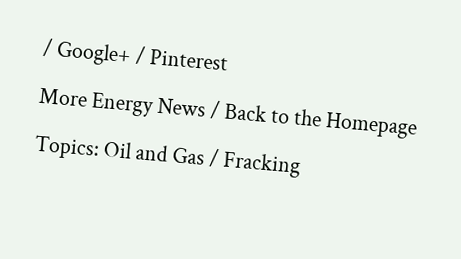/ Google+ / Pinterest

More Energy News / Back to the Homepage

Topics: Oil and Gas / Fracking